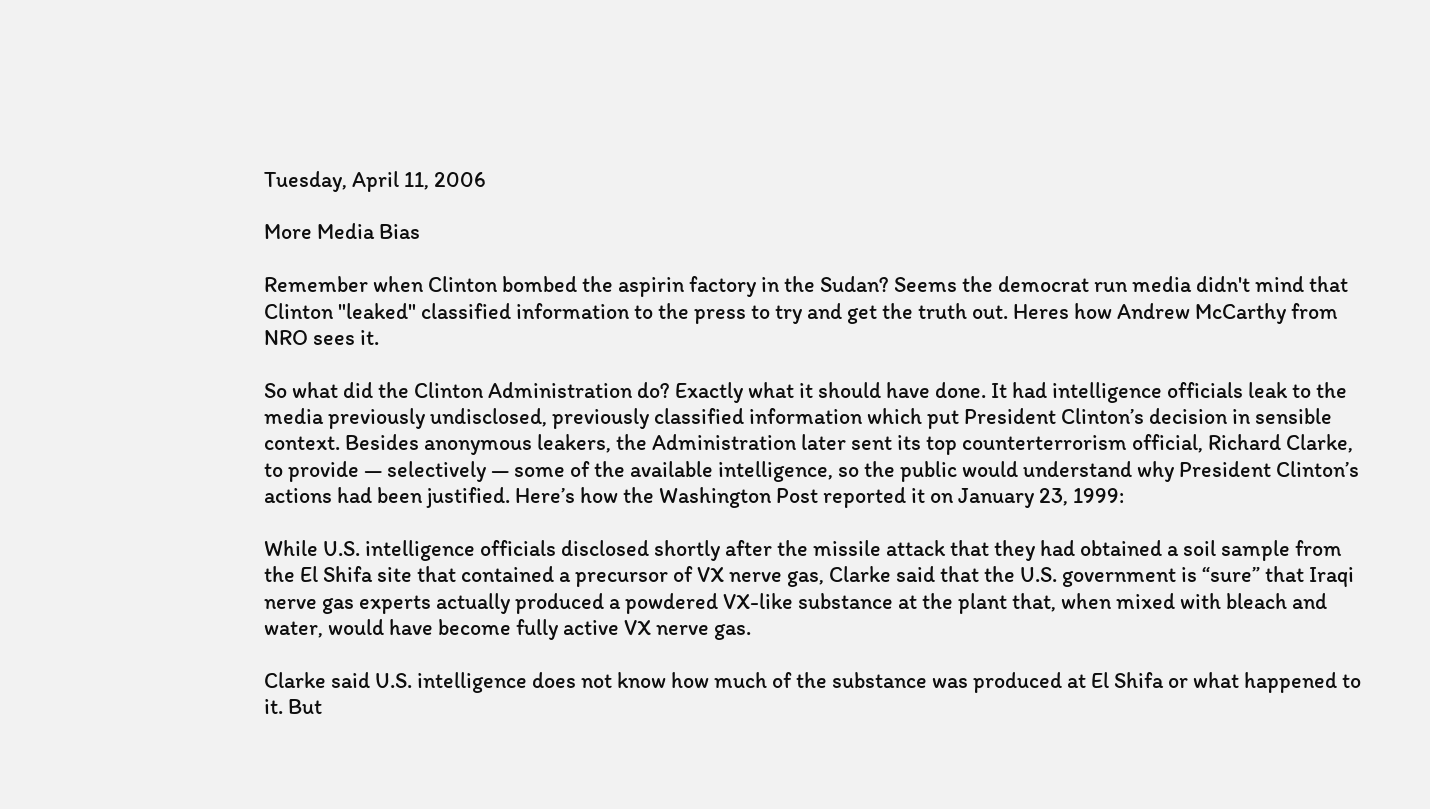Tuesday, April 11, 2006

More Media Bias

Remember when Clinton bombed the aspirin factory in the Sudan? Seems the democrat run media didn't mind that Clinton "leaked" classified information to the press to try and get the truth out. Heres how Andrew McCarthy from NRO sees it.

So what did the Clinton Administration do? Exactly what it should have done. It had intelligence officials leak to the media previously undisclosed, previously classified information which put President Clinton’s decision in sensible context. Besides anonymous leakers, the Administration later sent its top counterterrorism official, Richard Clarke, to provide — selectively — some of the available intelligence, so the public would understand why President Clinton’s actions had been justified. Here’s how the Washington Post reported it on January 23, 1999:

While U.S. intelligence officials disclosed shortly after the missile attack that they had obtained a soil sample from the El Shifa site that contained a precursor of VX nerve gas, Clarke said that the U.S. government is “sure” that Iraqi nerve gas experts actually produced a powdered VX-like substance at the plant that, when mixed with bleach and water, would have become fully active VX nerve gas.

Clarke said U.S. intelligence does not know how much of the substance was produced at El Shifa or what happened to it. But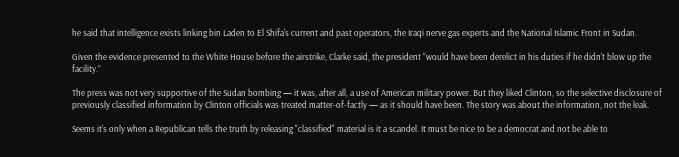he said that intelligence exists linking bin Laden to El Shifa's current and past operators, the Iraqi nerve gas experts and the National Islamic Front in Sudan.

Given the evidence presented to the White House before the airstrike, Clarke said, the president “would have been derelict in his duties if he didn't blow up the facility.”

The press was not very supportive of the Sudan bombing — it was, after all, a use of American military power. But they liked Clinton, so the selective disclosure of previously classified information by Clinton officials was treated matter-of-factly — as it should have been. The story was about the information, not the leak.

Seems it's only when a Republican tells the truth by releasing "classified" material is it a scandel. It must be nice to be a democrat and not be able to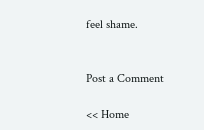feel shame.


Post a Comment

<< Home